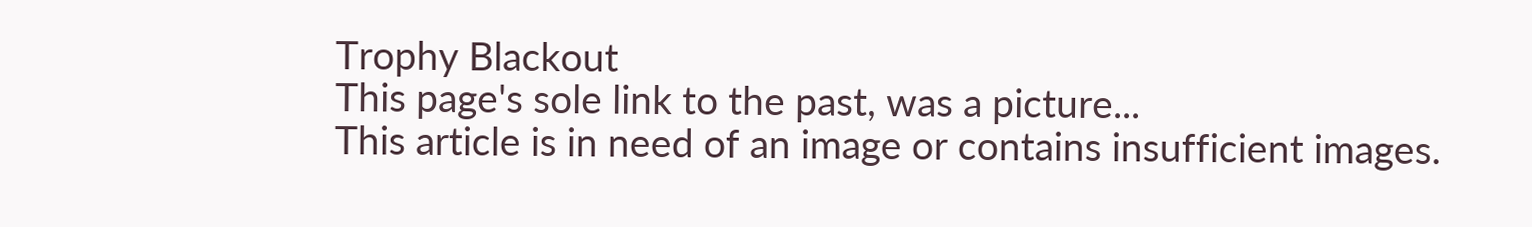Trophy Blackout
This page's sole link to the past, was a picture...
This article is in need of an image or contains insufficient images.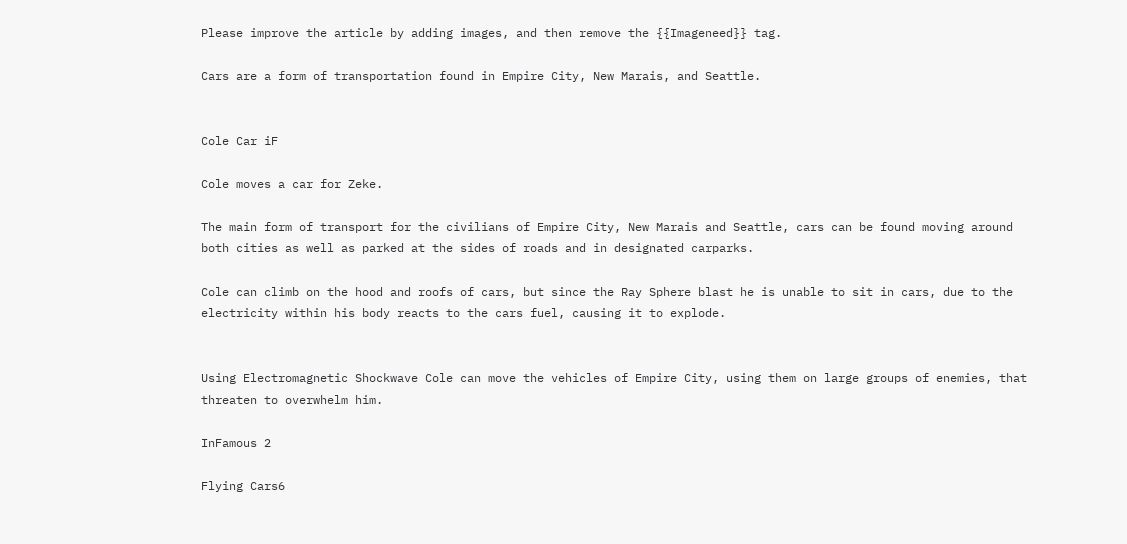Please improve the article by adding images, and then remove the {{Imageneed}} tag.

Cars are a form of transportation found in Empire City, New Marais, and Seattle.


Cole Car iF

Cole moves a car for Zeke.

The main form of transport for the civilians of Empire City, New Marais and Seattle, cars can be found moving around both cities as well as parked at the sides of roads and in designated carparks.

Cole can climb on the hood and roofs of cars, but since the Ray Sphere blast he is unable to sit in cars, due to the electricity within his body reacts to the cars fuel, causing it to explode.


Using Electromagnetic Shockwave Cole can move the vehicles of Empire City, using them on large groups of enemies, that threaten to overwhelm him.

InFamous 2

Flying Cars6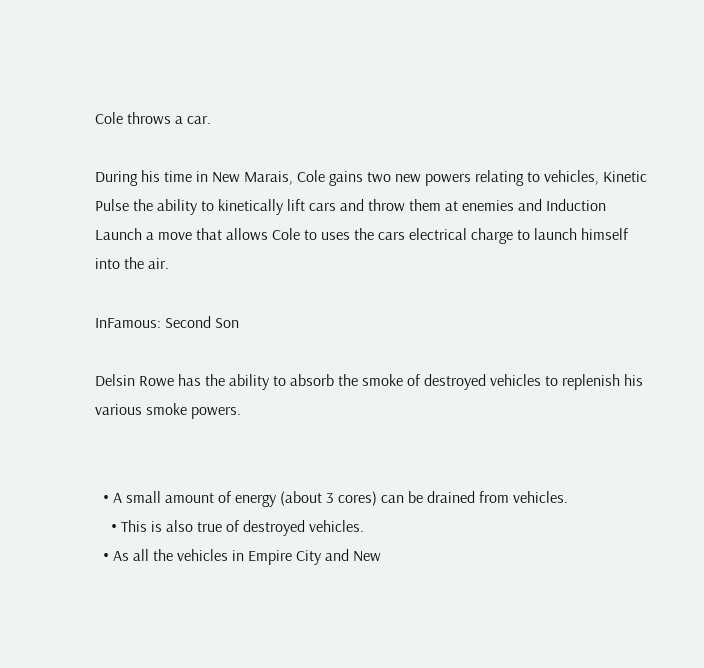Cole throws a car.

During his time in New Marais, Cole gains two new powers relating to vehicles, Kinetic Pulse the ability to kinetically lift cars and throw them at enemies and Induction Launch a move that allows Cole to uses the cars electrical charge to launch himself into the air.

InFamous: Second Son

Delsin Rowe has the ability to absorb the smoke of destroyed vehicles to replenish his various smoke powers.


  • A small amount of energy (about 3 cores) can be drained from vehicles.
    • This is also true of destroyed vehicles.
  • As all the vehicles in Empire City and New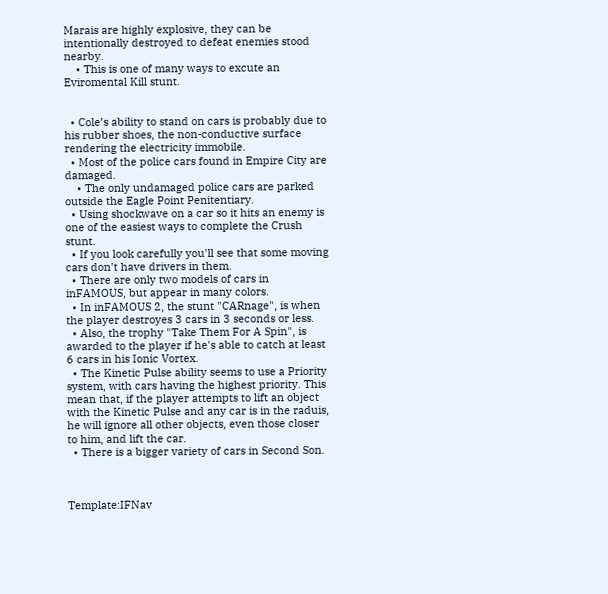Marais are highly explosive, they can be intentionally destroyed to defeat enemies stood nearby.
    • This is one of many ways to excute an Eviromental Kill stunt.


  • Cole’s ability to stand on cars is probably due to his rubber shoes, the non-conductive surface rendering the electricity immobile.
  • Most of the police cars found in Empire City are damaged.
    • The only undamaged police cars are parked outside the Eagle Point Penitentiary.
  • Using shockwave on a car so it hits an enemy is one of the easiest ways to complete the Crush stunt.
  • If you look carefully you'll see that some moving cars don't have drivers in them.
  • There are only two models of cars in inFAMOUS, but appear in many colors.
  • In inFAMOUS 2, the stunt "CARnage", is when the player destroyes 3 cars in 3 seconds or less.
  • Also, the trophy "Take Them For A Spin", is awarded to the player if he's able to catch at least 6 cars in his Ionic Vortex.
  • The Kinetic Pulse ability seems to use a Priority system, with cars having the highest priority. This mean that, if the player attempts to lift an object with the Kinetic Pulse and any car is in the raduis, he will ignore all other objects, even those closer to him, and lift the car.
  • There is a bigger variety of cars in Second Son.



Template:IFNav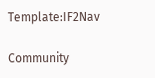Template:IF2Nav

Community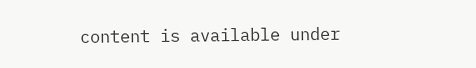content is available under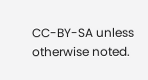CC-BY-SA unless otherwise noted.